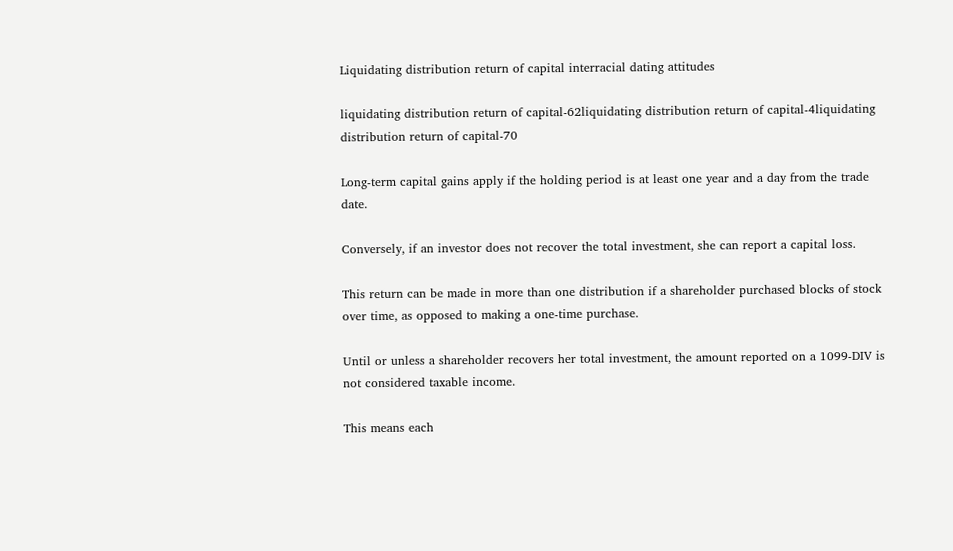Liquidating distribution return of capital interracial dating attitudes

liquidating distribution return of capital-62liquidating distribution return of capital-4liquidating distribution return of capital-70

Long-term capital gains apply if the holding period is at least one year and a day from the trade date.

Conversely, if an investor does not recover the total investment, she can report a capital loss.

This return can be made in more than one distribution if a shareholder purchased blocks of stock over time, as opposed to making a one-time purchase.

Until or unless a shareholder recovers her total investment, the amount reported on a 1099-DIV is not considered taxable income.

This means each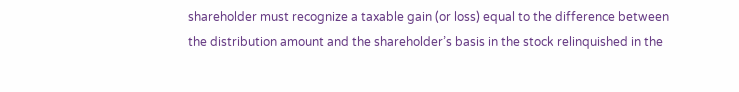shareholder must recognize a taxable gain (or loss) equal to the difference between the distribution amount and the shareholder’s basis in the stock relinquished in the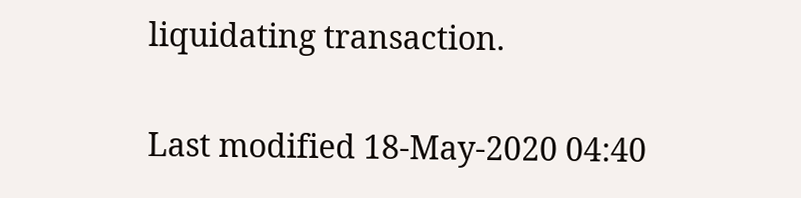liquidating transaction.

Last modified 18-May-2020 04:40